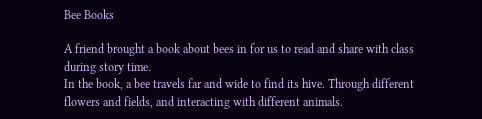Bee Books

A friend brought a book about bees in for us to read and share with class during story time.
In the book, a bee travels far and wide to find its hive. Through different flowers and fields, and interacting with different animals.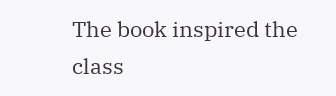The book inspired the class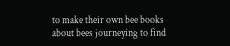to make their own bee books about bees journeying to find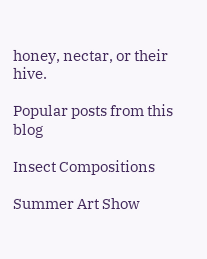honey, nectar, or their hive.

Popular posts from this blog

Insect Compositions

Summer Art Show